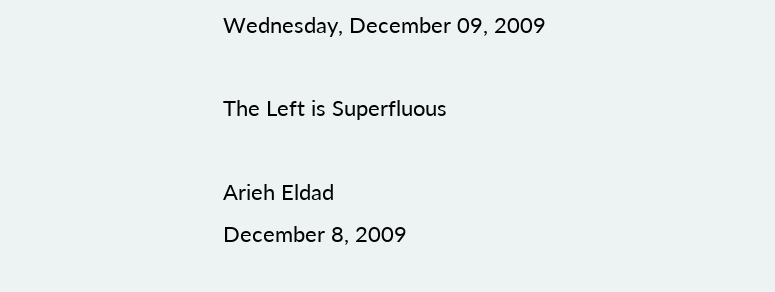Wednesday, December 09, 2009

The Left is Superfluous

Arieh Eldad
December 8, 2009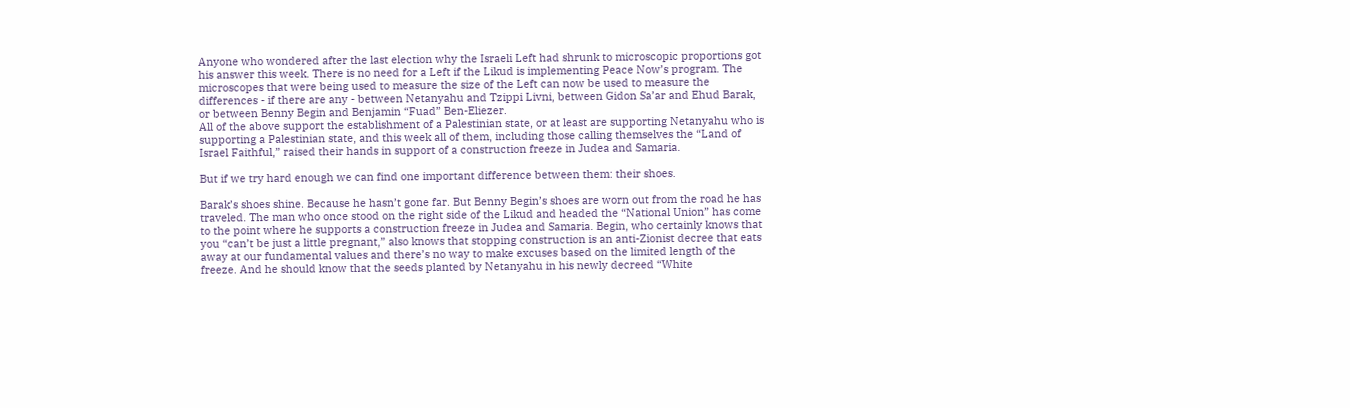Anyone who wondered after the last election why the Israeli Left had shrunk to microscopic proportions got his answer this week. There is no need for a Left if the Likud is implementing Peace Now’s program. The microscopes that were being used to measure the size of the Left can now be used to measure the differences - if there are any - between Netanyahu and Tzippi Livni, between Gidon Sa’ar and Ehud Barak, or between Benny Begin and Benjamin “Fuad” Ben-Eliezer.
All of the above support the establishment of a Palestinian state, or at least are supporting Netanyahu who is supporting a Palestinian state, and this week all of them, including those calling themselves the “Land of Israel Faithful,” raised their hands in support of a construction freeze in Judea and Samaria.

But if we try hard enough we can find one important difference between them: their shoes.

Barak’s shoes shine. Because he hasn’t gone far. But Benny Begin’s shoes are worn out from the road he has traveled. The man who once stood on the right side of the Likud and headed the “National Union” has come to the point where he supports a construction freeze in Judea and Samaria. Begin, who certainly knows that you “can’t be just a little pregnant,” also knows that stopping construction is an anti-Zionist decree that eats away at our fundamental values and there’s no way to make excuses based on the limited length of the freeze. And he should know that the seeds planted by Netanyahu in his newly decreed “White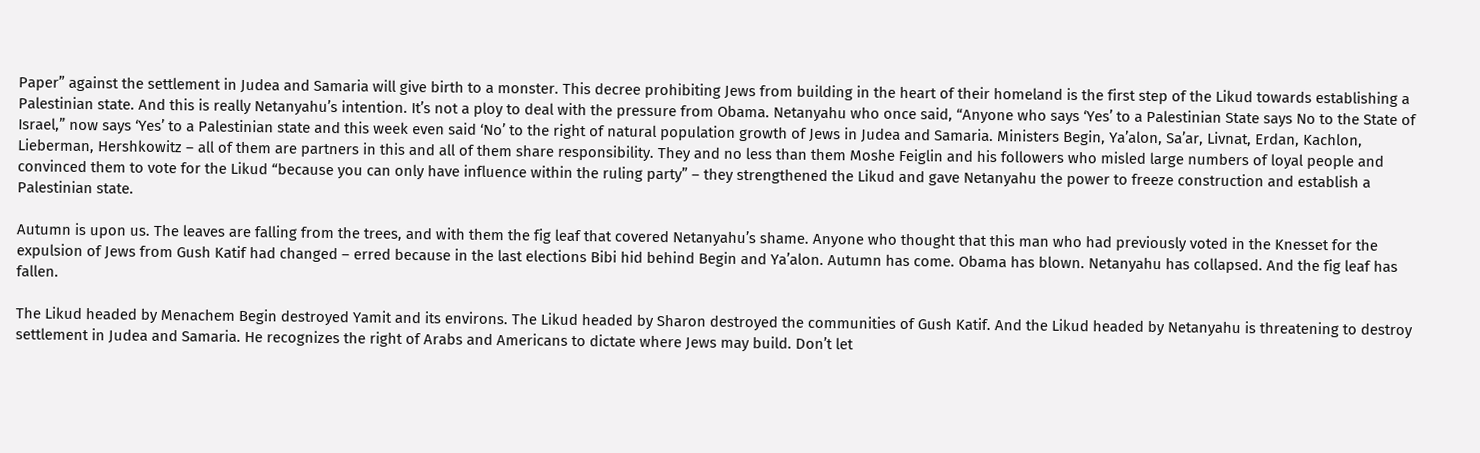Paper” against the settlement in Judea and Samaria will give birth to a monster. This decree prohibiting Jews from building in the heart of their homeland is the first step of the Likud towards establishing a Palestinian state. And this is really Netanyahu’s intention. It’s not a ploy to deal with the pressure from Obama. Netanyahu who once said, “Anyone who says ‘Yes’ to a Palestinian State says No to the State of Israel,” now says ‘Yes’ to a Palestinian state and this week even said ‘No’ to the right of natural population growth of Jews in Judea and Samaria. Ministers Begin, Ya’alon, Sa’ar, Livnat, Erdan, Kachlon, Lieberman, Hershkowitz – all of them are partners in this and all of them share responsibility. They and no less than them Moshe Feiglin and his followers who misled large numbers of loyal people and convinced them to vote for the Likud “because you can only have influence within the ruling party” – they strengthened the Likud and gave Netanyahu the power to freeze construction and establish a Palestinian state.

Autumn is upon us. The leaves are falling from the trees, and with them the fig leaf that covered Netanyahu’s shame. Anyone who thought that this man who had previously voted in the Knesset for the expulsion of Jews from Gush Katif had changed – erred because in the last elections Bibi hid behind Begin and Ya’alon. Autumn has come. Obama has blown. Netanyahu has collapsed. And the fig leaf has fallen.

The Likud headed by Menachem Begin destroyed Yamit and its environs. The Likud headed by Sharon destroyed the communities of Gush Katif. And the Likud headed by Netanyahu is threatening to destroy settlement in Judea and Samaria. He recognizes the right of Arabs and Americans to dictate where Jews may build. Don’t let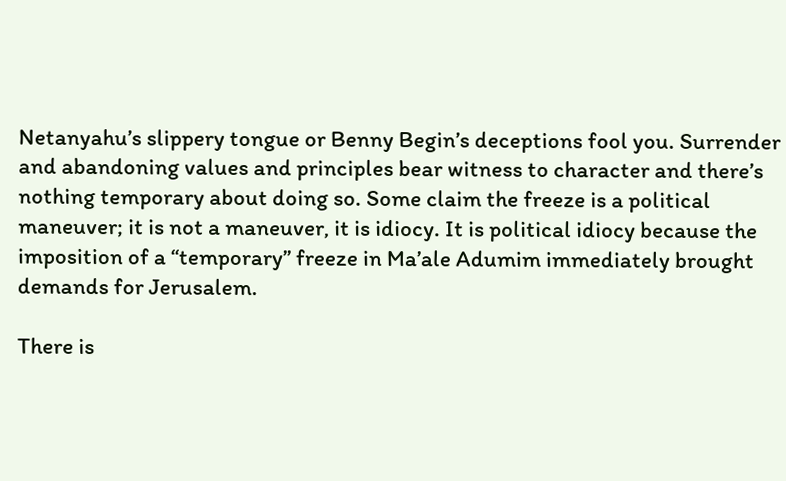Netanyahu’s slippery tongue or Benny Begin’s deceptions fool you. Surrender and abandoning values and principles bear witness to character and there’s nothing temporary about doing so. Some claim the freeze is a political maneuver; it is not a maneuver, it is idiocy. It is political idiocy because the imposition of a “temporary” freeze in Ma’ale Adumim immediately brought demands for Jerusalem.

There is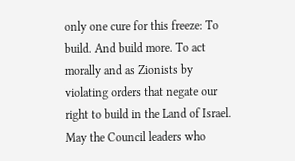only one cure for this freeze: To build. And build more. To act morally and as Zionists by violating orders that negate our right to build in the Land of Israel. May the Council leaders who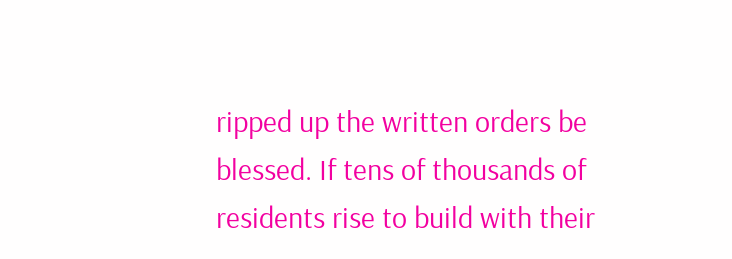ripped up the written orders be blessed. If tens of thousands of residents rise to build with their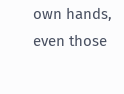own hands, even those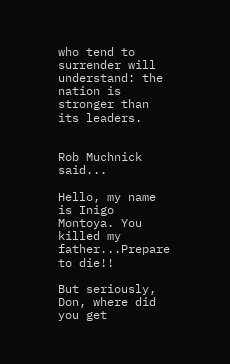who tend to surrender will understand: the nation is stronger than its leaders.


Rob Muchnick said...

Hello, my name is Inigo Montoya. You killed my father...Prepare to die!!

But seriously, Don, where did you get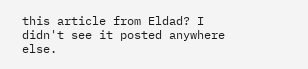this article from Eldad? I didn't see it posted anywhere else.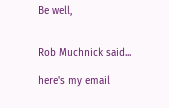Be well,


Rob Muchnick said...

here's my email